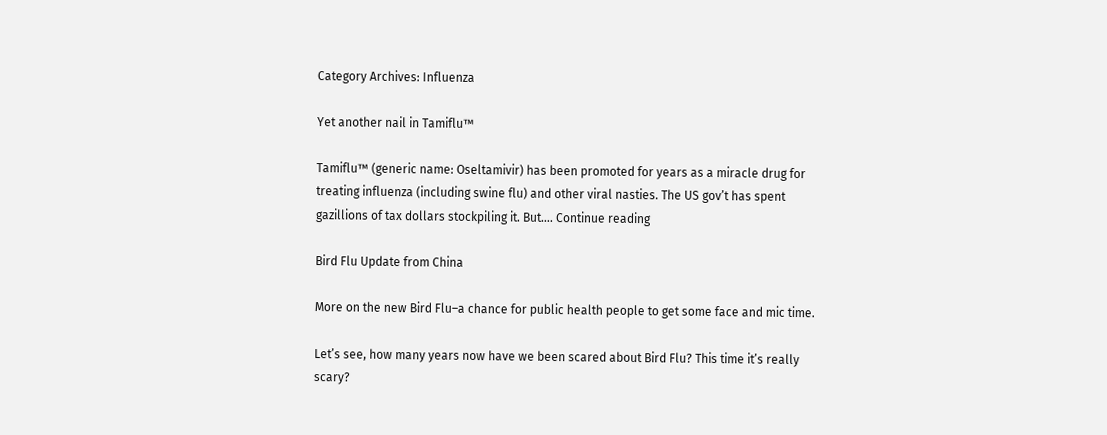Category Archives: Influenza

Yet another nail in Tamiflu™

Tamiflu™ (generic name: Oseltamivir) has been promoted for years as a miracle drug for treating influenza (including swine flu) and other viral nasties. The US gov’t has spent gazillions of tax dollars stockpiling it. But…. Continue reading

Bird Flu Update from China

More on the new Bird Flu–a chance for public health people to get some face and mic time.

Let’s see, how many years now have we been scared about Bird Flu? This time it’s really scary?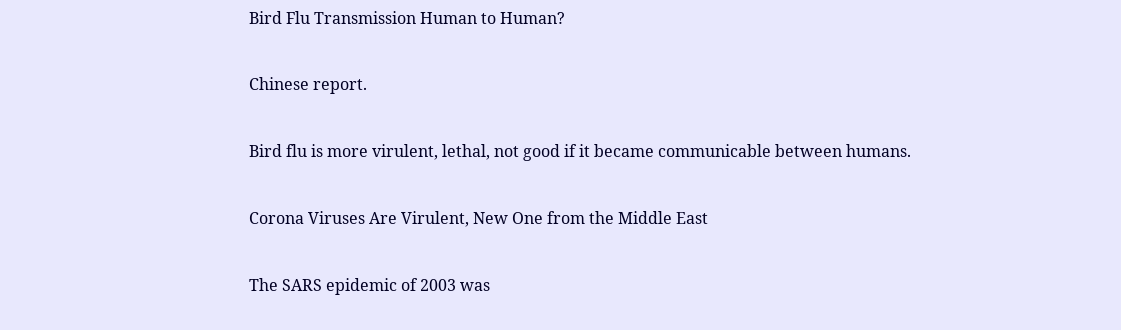Bird Flu Transmission Human to Human?

Chinese report.

Bird flu is more virulent, lethal, not good if it became communicable between humans.

Corona Viruses Are Virulent, New One from the Middle East

The SARS epidemic of 2003 was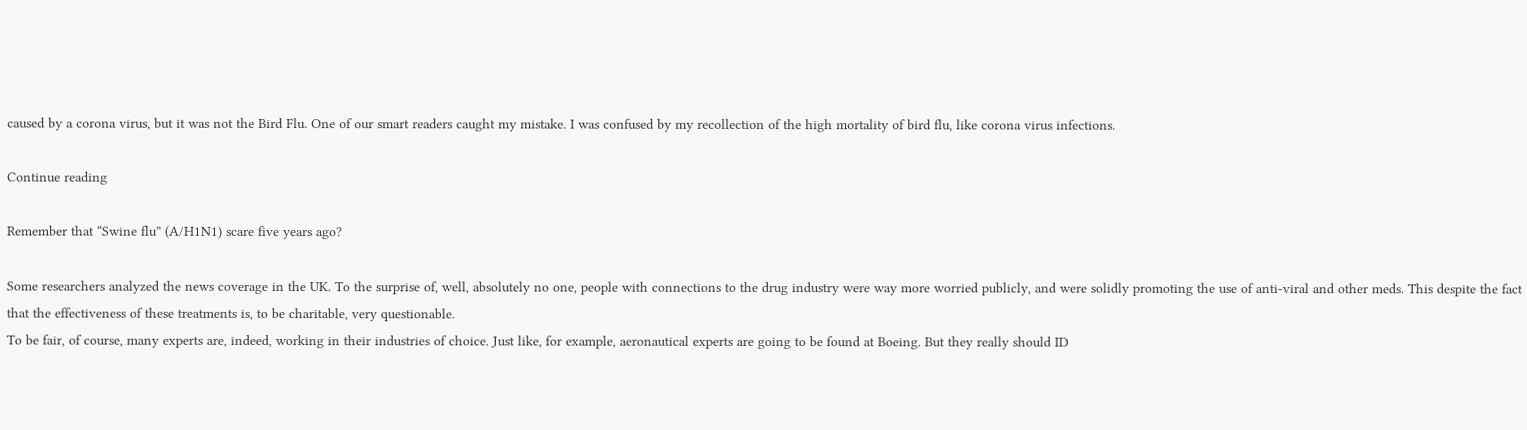caused by a corona virus, but it was not the Bird Flu. One of our smart readers caught my mistake. I was confused by my recollection of the high mortality of bird flu, like corona virus infections.

Continue reading

Remember that “Swine flu” (A/H1N1) scare five years ago?

Some researchers analyzed the news coverage in the UK. To the surprise of, well, absolutely no one, people with connections to the drug industry were way more worried publicly, and were solidly promoting the use of anti-viral and other meds. This despite the fact that the effectiveness of these treatments is, to be charitable, very questionable.
To be fair, of course, many experts are, indeed, working in their industries of choice. Just like, for example, aeronautical experts are going to be found at Boeing. But they really should ID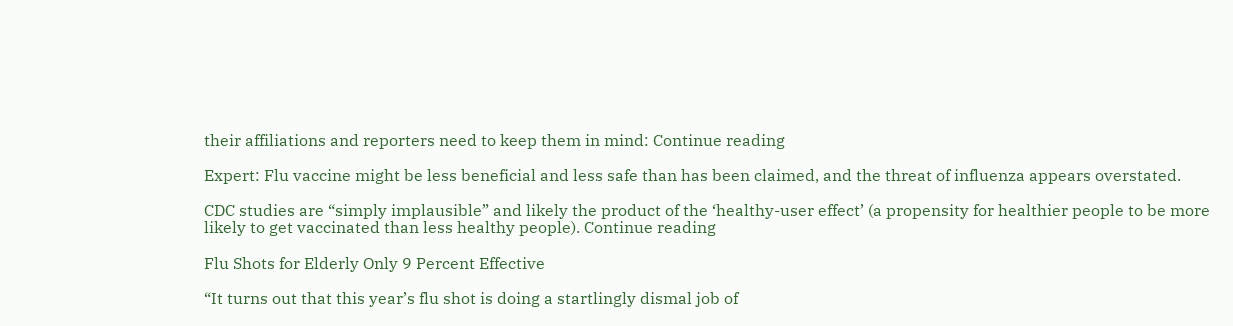their affiliations and reporters need to keep them in mind: Continue reading

Expert: Flu vaccine might be less beneficial and less safe than has been claimed, and the threat of influenza appears overstated.

CDC studies are “simply implausible” and likely the product of the ‘healthy-user effect’ (a propensity for healthier people to be more likely to get vaccinated than less healthy people). Continue reading

Flu Shots for Elderly Only 9 Percent Effective

“It turns out that this year’s flu shot is doing a startlingly dismal job of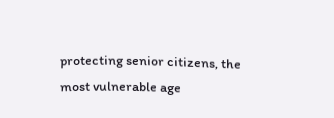protecting senior citizens, the most vulnerable age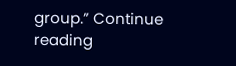group.” Continue reading